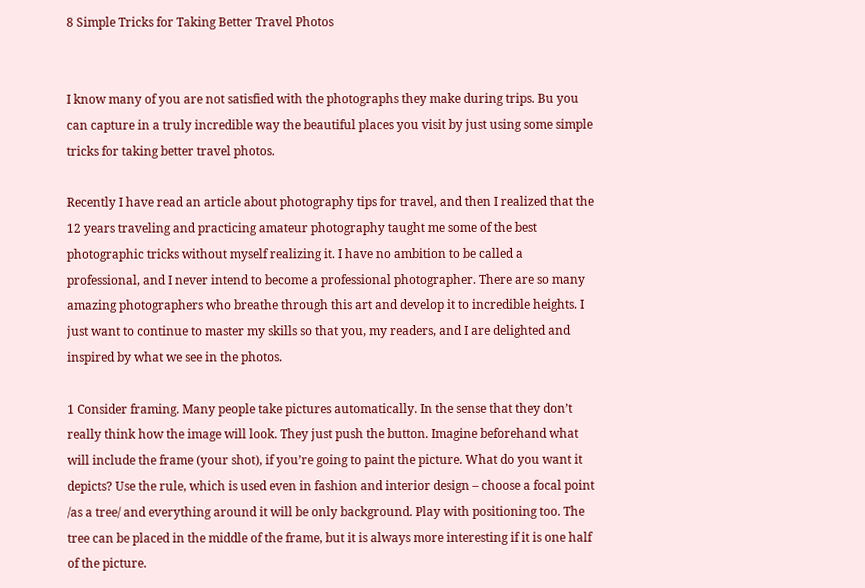8 Simple Tricks for Taking Better Travel Photos


I know many of you are not satisfied with the photographs they make during trips. Bu you can capture in a truly incredible way the beautiful places you visit by just using some simple tricks for taking better travel photos.

Recently I have read an article about photography tips for travel, and then I realized that the 12 years traveling and practicing amateur photography taught me some of the best photographic tricks without myself realizing it. I have no ambition to be called a professional, and I never intend to become a professional photographer. There are so many amazing photographers who breathe through this art and develop it to incredible heights. I just want to continue to master my skills so that you, my readers, and I are delighted and inspired by what we see in the photos.

1 Consider framing. Many people take pictures automatically. In the sense that they don’t really think how the image will look. They just push the button. Imagine beforehand what will include the frame (your shot), if you’re going to paint the picture. What do you want it depicts? Use the rule, which is used even in fashion and interior design – choose a focal point /as a tree/ and everything around it will be only background. Play with positioning too. The tree can be placed in the middle of the frame, but it is always more interesting if it is one half of the picture.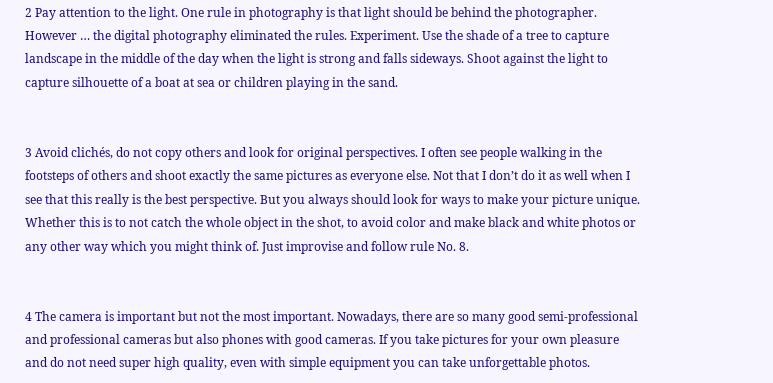2 Pay attention to the light. One rule in photography is that light should be behind the photographer. However … the digital photography eliminated the rules. Experiment. Use the shade of a tree to capture landscape in the middle of the day when the light is strong and falls sideways. Shoot against the light to capture silhouette of a boat at sea or children playing in the sand.


3 Avoid clichés, do not copy others and look for original perspectives. I often see people walking in the footsteps of others and shoot exactly the same pictures as everyone else. Not that I don’t do it as well when I see that this really is the best perspective. But you always should look for ways to make your picture unique. Whether this is to not catch the whole object in the shot, to avoid color and make black and white photos or any other way which you might think of. Just improvise and follow rule No. 8.


4 The camera is important but not the most important. Nowadays, there are so many good semi-professional and professional cameras but also phones with good cameras. If you take pictures for your own pleasure and do not need super high quality, even with simple equipment you can take unforgettable photos.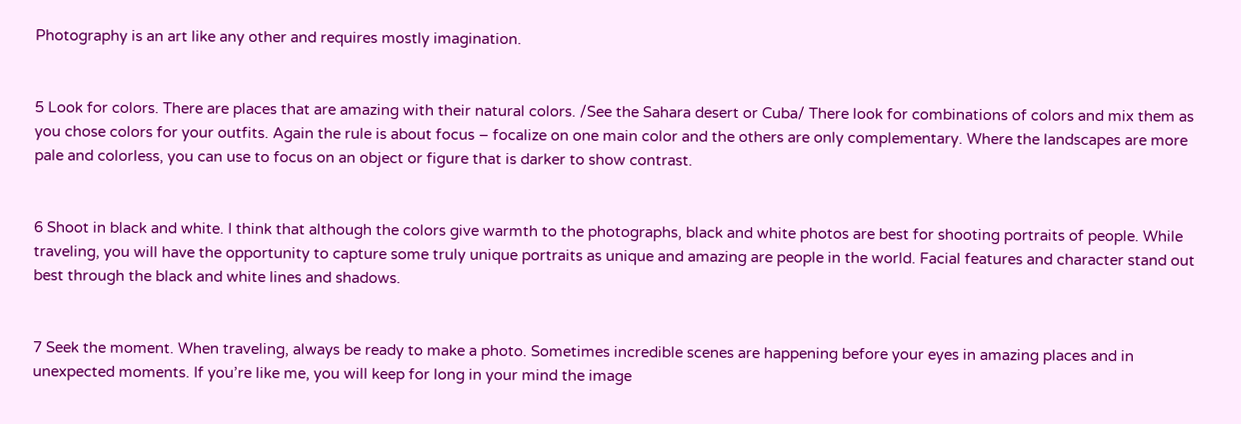Photography is an art like any other and requires mostly imagination.


5 Look for colors. There are places that are amazing with their natural colors. /See the Sahara desert or Cuba/ There look for combinations of colors and mix them as you chose colors for your outfits. Again the rule is about focus – focalize on one main color and the others are only complementary. Where the landscapes are more pale and colorless, you can use to focus on an object or figure that is darker to show contrast.


6 Shoot in black and white. I think that although the colors give warmth to the photographs, black and white photos are best for shooting portraits of people. While traveling, you will have the opportunity to capture some truly unique portraits as unique and amazing are people in the world. Facial features and character stand out best through the black and white lines and shadows.


7 Seek the moment. When traveling, always be ready to make a photo. Sometimes incredible scenes are happening before your eyes in amazing places and in unexpected moments. If you’re like me, you will keep for long in your mind the image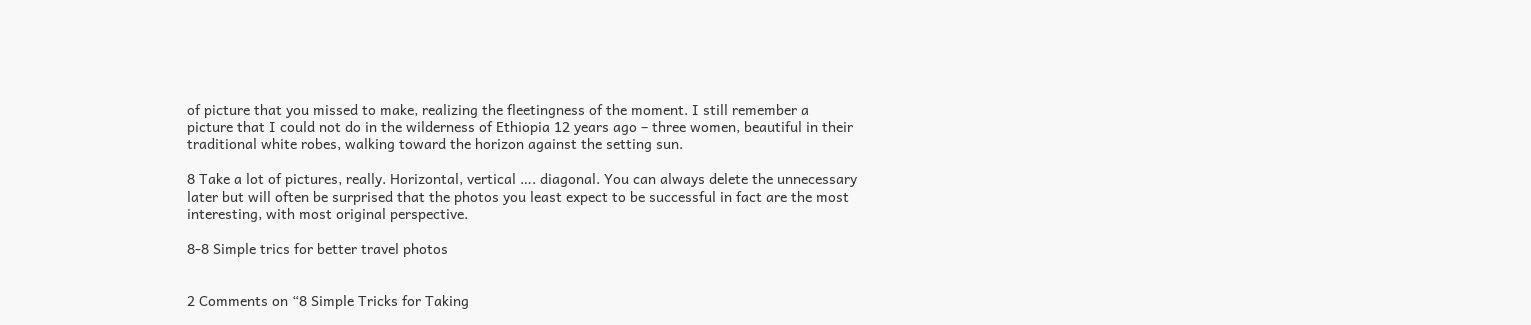of picture that you missed to make, realizing the fleetingness of the moment. I still remember a picture that I could not do in the wilderness of Ethiopia 12 years ago – three women, beautiful in their traditional white robes, walking toward the horizon against the setting sun.

8 Take a lot of pictures, really. Horizontal, vertical …. diagonal. You can always delete the unnecessary later but will often be surprised that the photos you least expect to be successful in fact are the most interesting, with most original perspective.

8-8 Simple trics for better travel photos


2 Comments on “8 Simple Tricks for Taking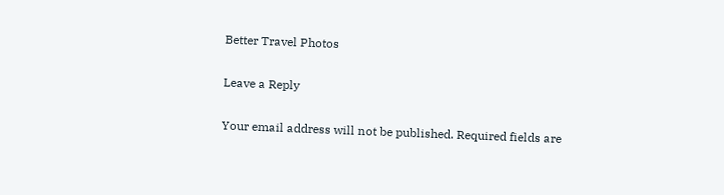Better Travel Photos

Leave a Reply

Your email address will not be published. Required fields are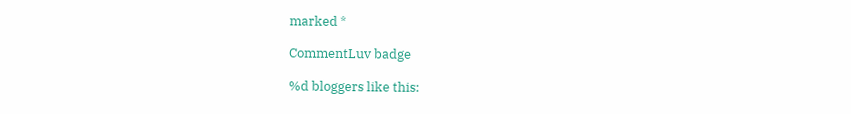marked *

CommentLuv badge

%d bloggers like this: